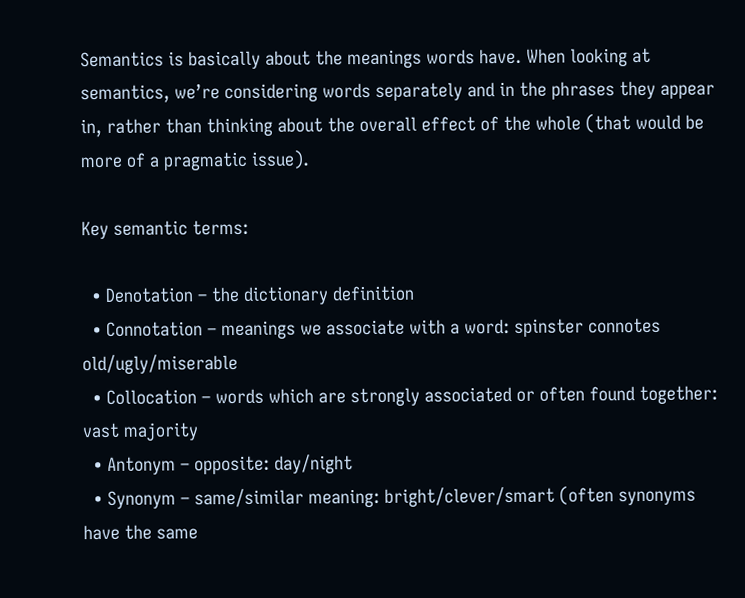Semantics is basically about the meanings words have. When looking at semantics, we’re considering words separately and in the phrases they appear in, rather than thinking about the overall effect of the whole (that would be more of a pragmatic issue).

Key semantic terms:

  • Denotation – the dictionary definition
  • Connotation – meanings we associate with a word: spinster connotes old/ugly/miserable
  • Collocation – words which are strongly associated or often found together: vast majority
  • Antonym – opposite: day/night
  • Synonym – same/similar meaning: bright/clever/smart (often synonyms have the same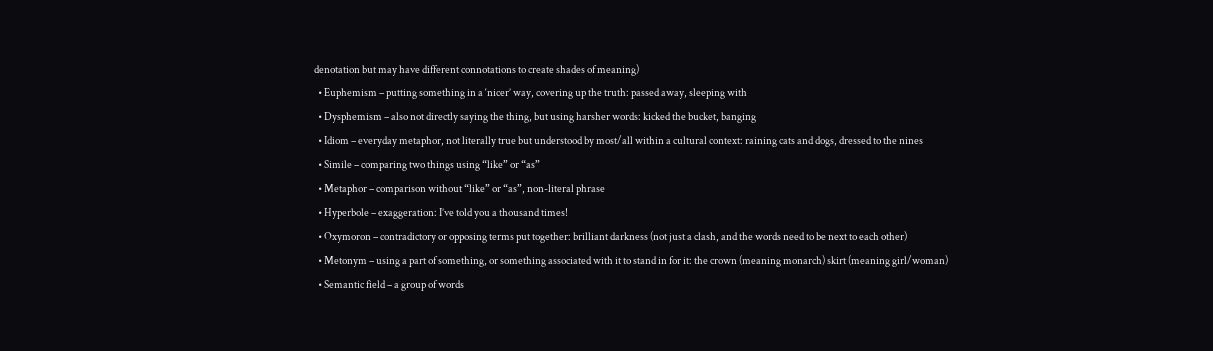denotation but may have different connotations to create shades of meaning)
  • Euphemism – putting something in a ‘nicer’ way, covering up the truth: passed away, sleeping with
  • Dysphemism – also not directly saying the thing, but using harsher words: kicked the bucket, banging
  • Idiom – everyday metaphor, not literally true but understood by most/all within a cultural context: raining cats and dogs, dressed to the nines
  • Simile – comparing two things using “like” or “as”
  • Metaphor – comparison without “like” or “as”, non-literal phrase
  • Hyperbole – exaggeration: I’ve told you a thousand times!
  • Oxymoron – contradictory or opposing terms put together: brilliant darkness (not just a clash, and the words need to be next to each other)
  • Metonym – using a part of something, or something associated with it to stand in for it: the crown (meaning monarch) skirt (meaning girl/woman)
  • Semantic field – a group of words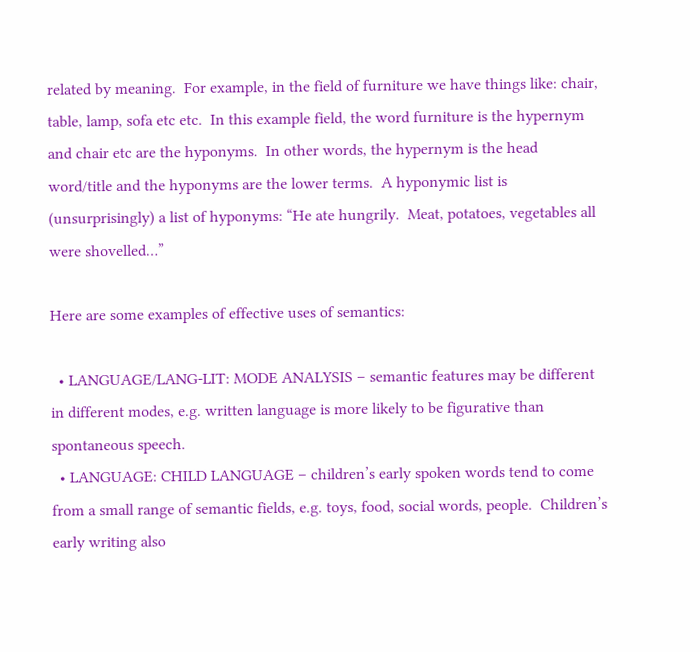related by meaning.  For example, in the field of furniture we have things like: chair, table, lamp, sofa etc etc.  In this example field, the word furniture is the hypernym and chair etc are the hyponyms.  In other words, the hypernym is the head word/title and the hyponyms are the lower terms.  A hyponymic list is (unsurprisingly) a list of hyponyms: “He ate hungrily.  Meat, potatoes, vegetables all were shovelled…”

Here are some examples of effective uses of semantics:

  • LANGUAGE/LANG-LIT: MODE ANALYSIS – semantic features may be different in different modes, e.g. written language is more likely to be figurative than spontaneous speech.
  • LANGUAGE: CHILD LANGUAGE – children’s early spoken words tend to come from a small range of semantic fields, e.g. toys, food, social words, people.  Children’s early writing also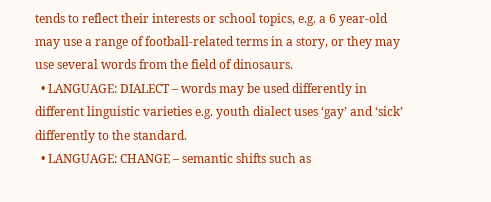tends to reflect their interests or school topics, e.g. a 6 year-old may use a range of football-related terms in a story, or they may use several words from the field of dinosaurs.
  • LANGUAGE: DIALECT – words may be used differently in different linguistic varieties e.g. youth dialect uses ‘gay’ and ‘sick’ differently to the standard.
  • LANGUAGE: CHANGE – semantic shifts such as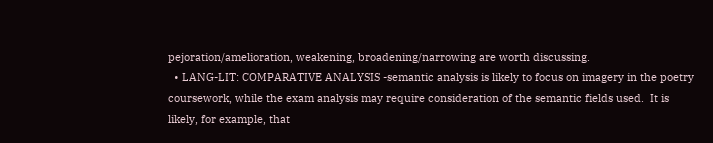pejoration/amelioration, weakening, broadening/narrowing are worth discussing.
  • LANG-LIT: COMPARATIVE ANALYSIS -semantic analysis is likely to focus on imagery in the poetry coursework, while the exam analysis may require consideration of the semantic fields used.  It is likely, for example, that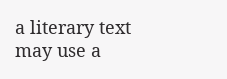a literary text may use a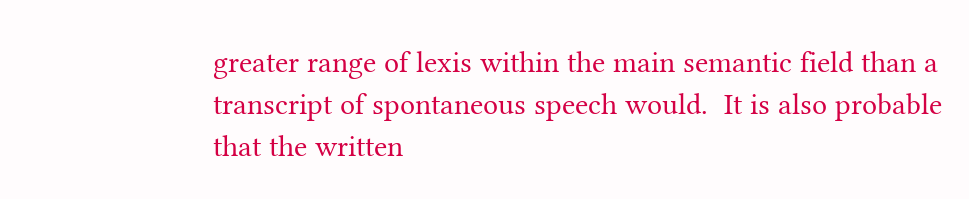greater range of lexis within the main semantic field than a transcript of spontaneous speech would.  It is also probable that the written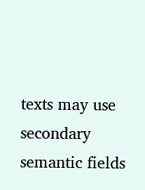texts may use secondary semantic fields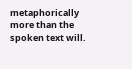metaphorically more than the spoken text will.